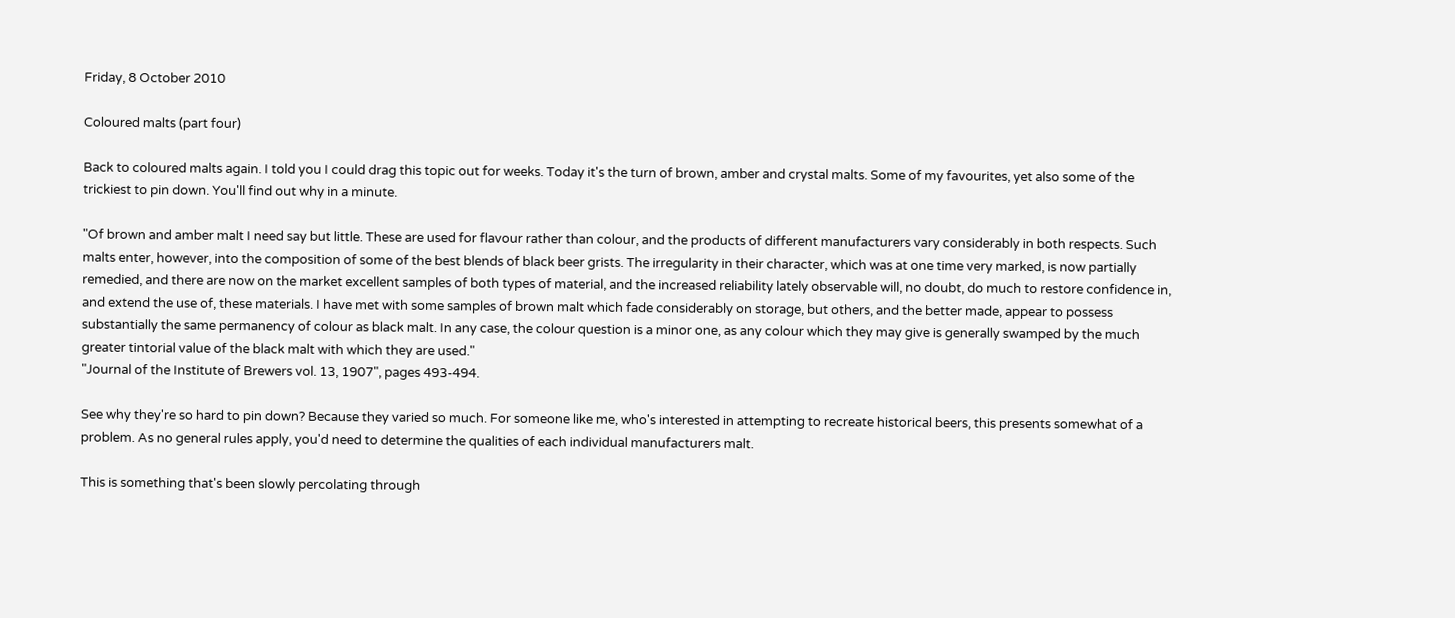Friday, 8 October 2010

Coloured malts (part four)

Back to coloured malts again. I told you I could drag this topic out for weeks. Today it's the turn of brown, amber and crystal malts. Some of my favourites, yet also some of the trickiest to pin down. You'll find out why in a minute.

"Of brown and amber malt I need say but little. These are used for flavour rather than colour, and the products of different manufacturers vary considerably in both respects. Such malts enter, however, into the composition of some of the best blends of black beer grists. The irregularity in their character, which was at one time very marked, is now partially remedied, and there are now on the market excellent samples of both types of material, and the increased reliability lately observable will, no doubt, do much to restore confidence in, and extend the use of, these materials. I have met with some samples of brown malt which fade considerably on storage, but others, and the better made, appear to possess substantially the same permanency of colour as black malt. In any case, the colour question is a minor one, as any colour which they may give is generally swamped by the much greater tintorial value of the black malt with which they are used."
"Journal of the Institute of Brewers vol. 13, 1907", pages 493-494.

See why they're so hard to pin down? Because they varied so much. For someone like me, who's interested in attempting to recreate historical beers, this presents somewhat of a problem. As no general rules apply, you'd need to determine the qualities of each individual manufacturers malt.

This is something that's been slowly percolating through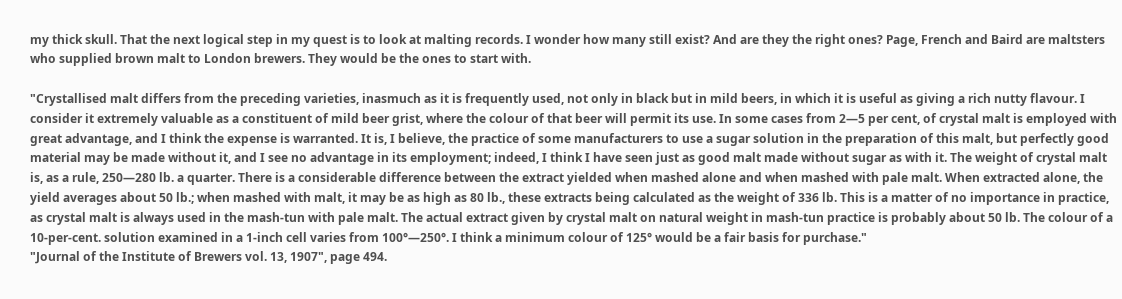my thick skull. That the next logical step in my quest is to look at malting records. I wonder how many still exist? And are they the right ones? Page, French and Baird are maltsters who supplied brown malt to London brewers. They would be the ones to start with.

"Crystallised malt differs from the preceding varieties, inasmuch as it is frequently used, not only in black but in mild beers, in which it is useful as giving a rich nutty flavour. I consider it extremely valuable as a constituent of mild beer grist, where the colour of that beer will permit its use. In some cases from 2—5 per cent, of crystal malt is employed with great advantage, and I think the expense is warranted. It is, I believe, the practice of some manufacturers to use a sugar solution in the preparation of this malt, but perfectly good material may be made without it, and I see no advantage in its employment; indeed, I think I have seen just as good malt made without sugar as with it. The weight of crystal malt is, as a rule, 250—280 lb. a quarter. There is a considerable difference between the extract yielded when mashed alone and when mashed with pale malt. When extracted alone, the yield averages about 50 lb.; when mashed with malt, it may be as high as 80 lb., these extracts being calculated as the weight of 336 lb. This is a matter of no importance in practice, as crystal malt is always used in the mash-tun with pale malt. The actual extract given by crystal malt on natural weight in mash-tun practice is probably about 50 lb. The colour of a 10-per-cent. solution examined in a 1-inch cell varies from 100°—250°. I think a minimum colour of 125° would be a fair basis for purchase."
"Journal of the Institute of Brewers vol. 13, 1907", page 494.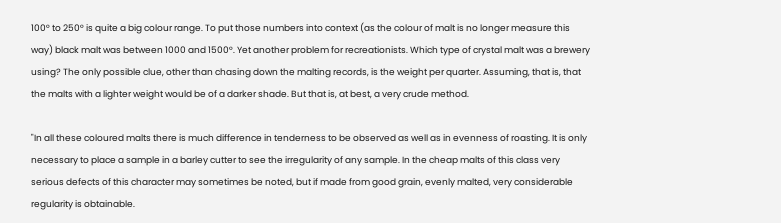100° to 250° is quite a big colour range. To put those numbers into context (as the colour of malt is no longer measure this way) black malt was between 1000 and 1500°. Yet another problem for recreationists. Which type of crystal malt was a brewery using? The only possible clue, other than chasing down the malting records, is the weight per quarter. Assuming, that is, that the malts with a lighter weight would be of a darker shade. But that is, at best, a very crude method.

"In all these coloured malts there is much difference in tenderness to be observed as well as in evenness of roasting. It is only necessary to place a sample in a barley cutter to see the irregularity of any sample. In the cheap malts of this class very serious defects of this character may sometimes be noted, but if made from good grain, evenly malted, very considerable regularity is obtainable.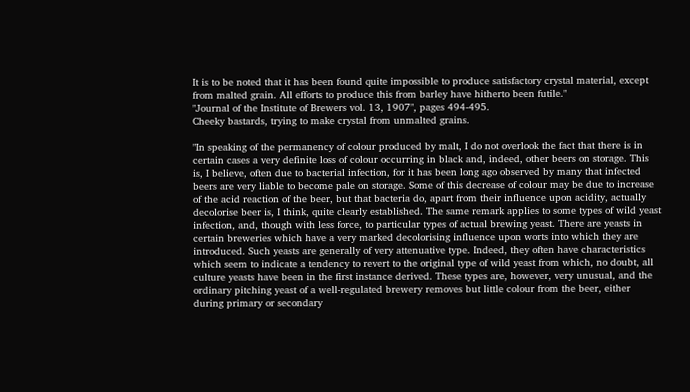It is to be noted that it has been found quite impossible to produce satisfactory crystal material, except from malted grain. All efforts to produce this from barley have hitherto been futile."
"Journal of the Institute of Brewers vol. 13, 1907", pages 494-495.
Cheeky bastards, trying to make crystal from unmalted grains.

"In speaking of the permanency of colour produced by malt, I do not overlook the fact that there is in certain cases a very definite loss of colour occurring in black and, indeed, other beers on storage. This is, I believe, often due to bacterial infection, for it has been long ago observed by many that infected beers are very liable to become pale on storage. Some of this decrease of colour may be due to increase of the acid reaction of the beer, but that bacteria do, apart from their influence upon acidity, actually decolorise beer is, I think, quite clearly established. The same remark applies to some types of wild yeast infection, and, though with less force, to particular types of actual brewing yeast. There are yeasts in certain breweries which have a very marked decolorising influence upon worts into which they are introduced. Such yeasts are generally of very attenuative type. Indeed, they often have characteristics which seem to indicate a tendency to revert to the original type of wild yeast from which, no doubt, all culture yeasts have been in the first instance derived. These types are, however, very unusual, and the ordinary pitching yeast of a well-regulated brewery removes but little colour from the beer, either during primary or secondary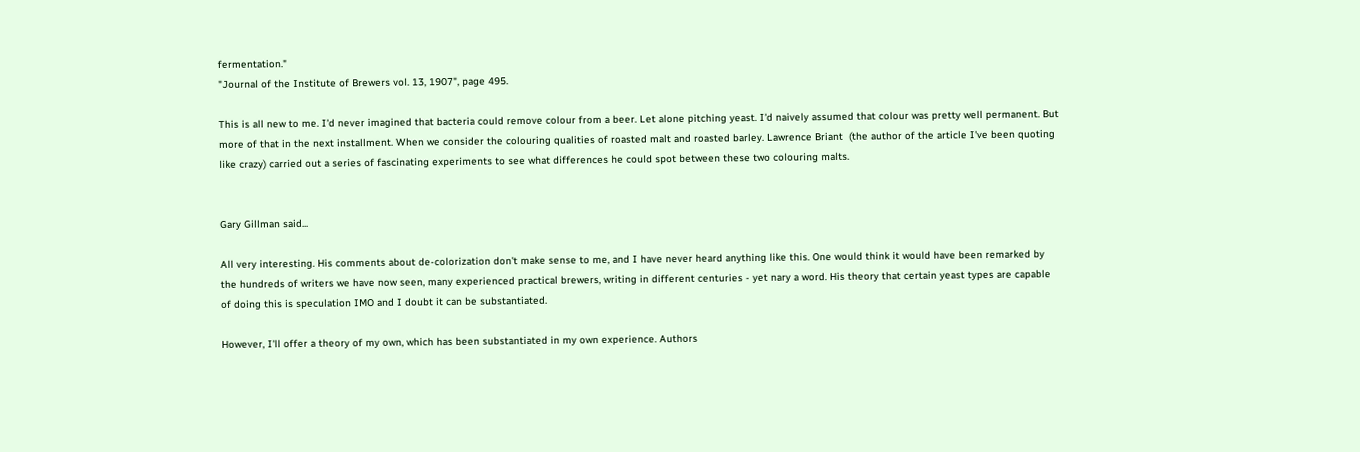fermentation."
"Journal of the Institute of Brewers vol. 13, 1907", page 495.

This is all new to me. I'd never imagined that bacteria could remove colour from a beer. Let alone pitching yeast. I'd naively assumed that colour was pretty well permanent. But more of that in the next installment. When we consider the colouring qualities of roasted malt and roasted barley. Lawrence Briant  (the author of the article I've been quoting like crazy) carried out a series of fascinating experiments to see what differences he could spot between these two colouring malts.


Gary Gillman said...

All very interesting. His comments about de-colorization don't make sense to me, and I have never heard anything like this. One would think it would have been remarked by the hundreds of writers we have now seen, many experienced practical brewers, writing in different centuries - yet nary a word. His theory that certain yeast types are capable of doing this is speculation IMO and I doubt it can be substantiated.

However, I'll offer a theory of my own, which has been substantiated in my own experience. Authors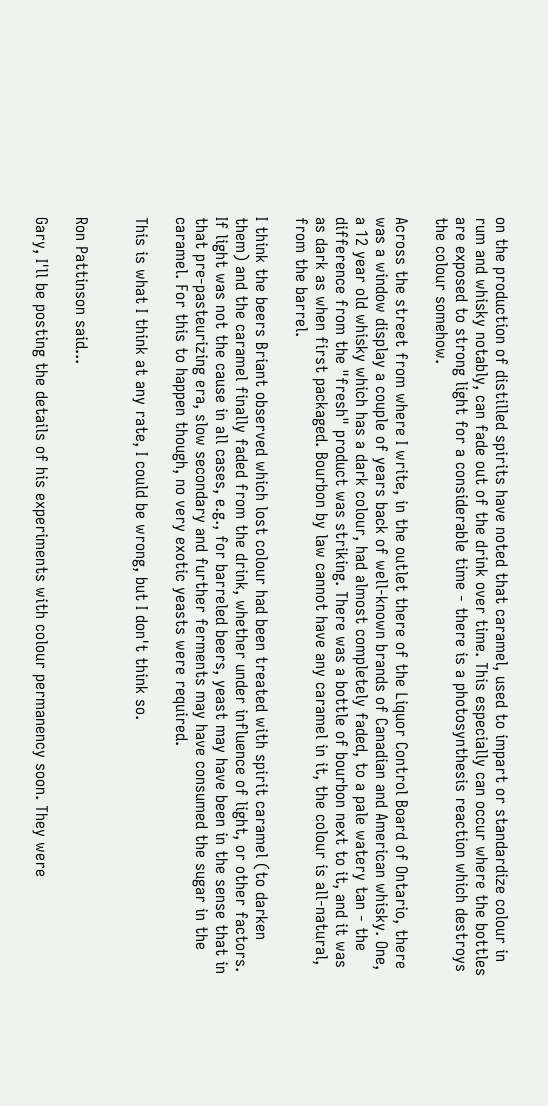on the production of distilled spirits have noted that caramel, used to impart or standardize colour in rum and whisky notably, can fade out of the drink over time. This especially can occur where the bottles are exposed to strong light for a considerable time - there is a photosynthesis reaction which destroys the colour somehow.

Across the street from where I write, in the outlet there of the Liquor Control Board of Ontario, there was a window display a couple of years back of well-known brands of Canadian and American whisky. One, a 12 year old whisky which has a dark colour, had almost completely faded, to a pale watery tan - the difference from the "fresh" product was striking. There was a bottle of bourbon next to it, and it was as dark as when first packaged. Bourbon by law cannot have any caramel in it, the colour is all-natural, from the barrel.

I think the beers Briant observed which lost colour had been treated with spirit caramel (to darken them) and the caramel finally faded from the drink, whether under influence of light, or other factors. If light was not the cause in all cases, e.g., for barreled beers, yeast may have been in the sense that in that pre-pasteurizing era, slow secondary and further ferments may have consumed the sugar in the caramel. For this to happen though, no very exotic yeasts were required.

This is what I think at any rate, I could be wrong, but I don't think so.


Ron Pattinson said...

Gary, I'll be posting the details of his experiments with colour permanency soon. They were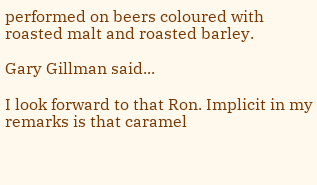performed on beers coloured with roasted malt and roasted barley.

Gary Gillman said...

I look forward to that Ron. Implicit in my remarks is that caramel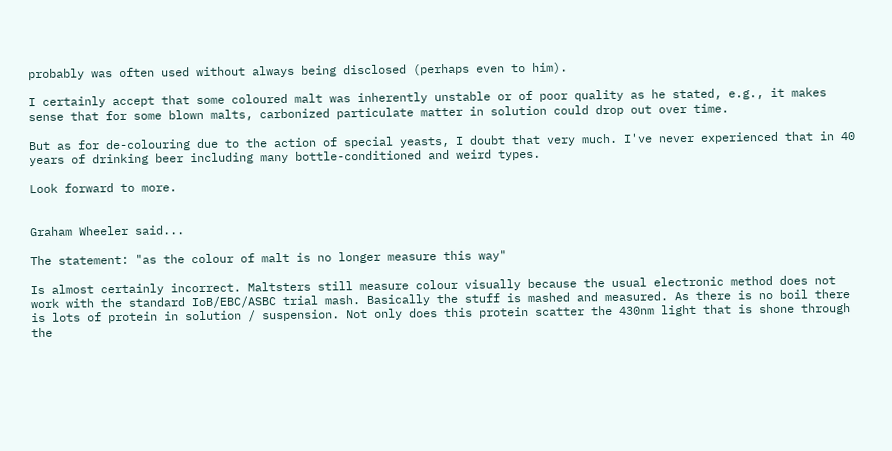probably was often used without always being disclosed (perhaps even to him).

I certainly accept that some coloured malt was inherently unstable or of poor quality as he stated, e.g., it makes sense that for some blown malts, carbonized particulate matter in solution could drop out over time.

But as for de-colouring due to the action of special yeasts, I doubt that very much. I've never experienced that in 40 years of drinking beer including many bottle-conditioned and weird types.

Look forward to more.


Graham Wheeler said...

The statement: "as the colour of malt is no longer measure this way"

Is almost certainly incorrect. Maltsters still measure colour visually because the usual electronic method does not work with the standard IoB/EBC/ASBC trial mash. Basically the stuff is mashed and measured. As there is no boil there is lots of protein in solution / suspension. Not only does this protein scatter the 430nm light that is shone through the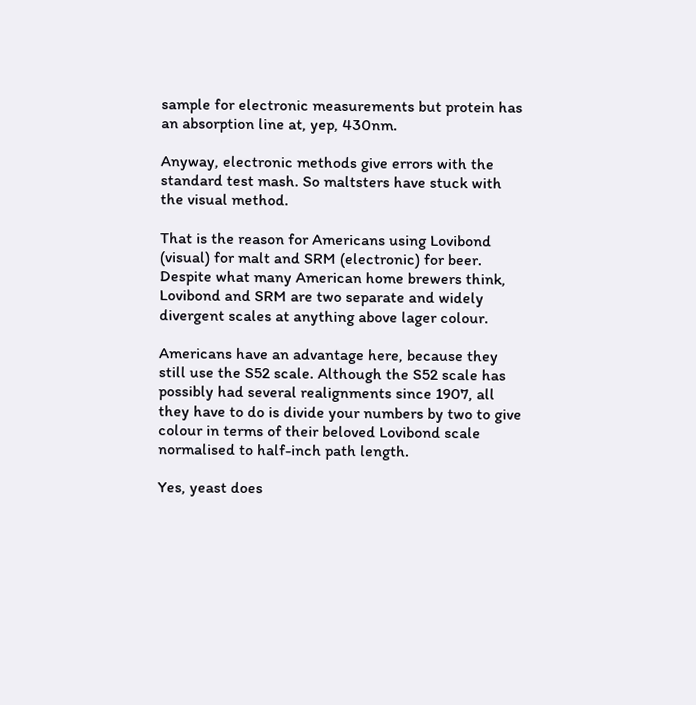sample for electronic measurements but protein has an absorption line at, yep, 430nm.

Anyway, electronic methods give errors with the standard test mash. So maltsters have stuck with the visual method.

That is the reason for Americans using Lovibond (visual) for malt and SRM (electronic) for beer. Despite what many American home brewers think, Lovibond and SRM are two separate and widely divergent scales at anything above lager colour.

Americans have an advantage here, because they still use the S52 scale. Although the S52 scale has possibly had several realignments since 1907, all they have to do is divide your numbers by two to give colour in terms of their beloved Lovibond scale normalised to half-inch path length.

Yes, yeast does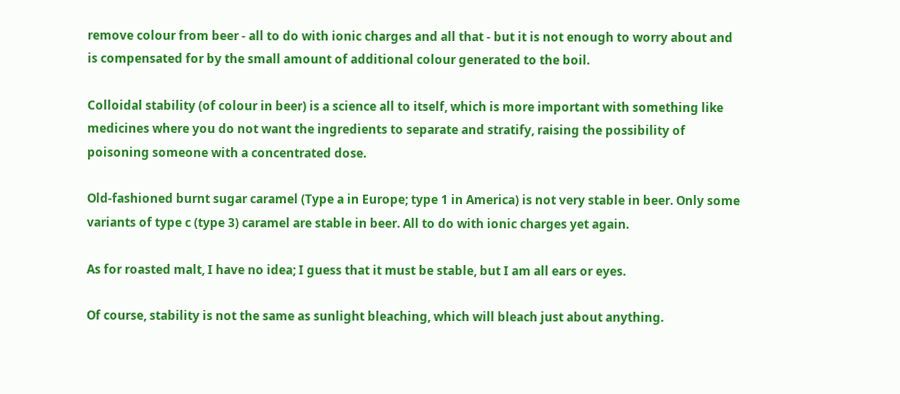remove colour from beer - all to do with ionic charges and all that - but it is not enough to worry about and is compensated for by the small amount of additional colour generated to the boil.

Colloidal stability (of colour in beer) is a science all to itself, which is more important with something like medicines where you do not want the ingredients to separate and stratify, raising the possibility of poisoning someone with a concentrated dose.

Old-fashioned burnt sugar caramel (Type a in Europe; type 1 in America) is not very stable in beer. Only some variants of type c (type 3) caramel are stable in beer. All to do with ionic charges yet again.

As for roasted malt, I have no idea; I guess that it must be stable, but I am all ears or eyes.

Of course, stability is not the same as sunlight bleaching, which will bleach just about anything.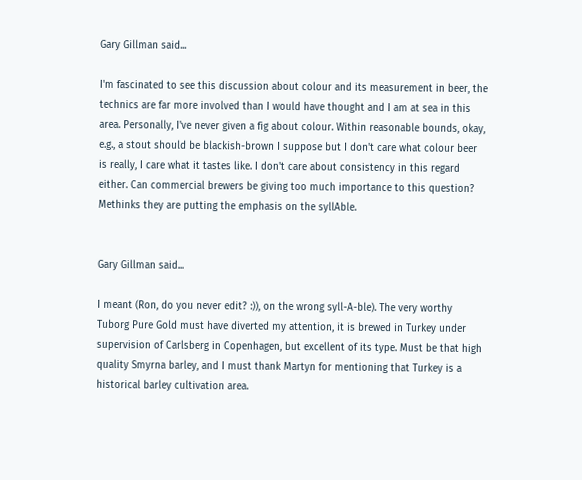Gary Gillman said...

I'm fascinated to see this discussion about colour and its measurement in beer, the technics are far more involved than I would have thought and I am at sea in this area. Personally, I've never given a fig about colour. Within reasonable bounds, okay, e.g., a stout should be blackish-brown I suppose but I don't care what colour beer is really, I care what it tastes like. I don't care about consistency in this regard either. Can commercial brewers be giving too much importance to this question? Methinks they are putting the emphasis on the syllAble.


Gary Gillman said...

I meant (Ron, do you never edit? :)), on the wrong syll-A-ble). The very worthy Tuborg Pure Gold must have diverted my attention, it is brewed in Turkey under supervision of Carlsberg in Copenhagen, but excellent of its type. Must be that high quality Smyrna barley, and I must thank Martyn for mentioning that Turkey is a historical barley cultivation area.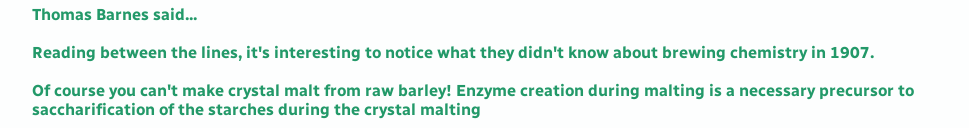Thomas Barnes said...

Reading between the lines, it's interesting to notice what they didn't know about brewing chemistry in 1907.

Of course you can't make crystal malt from raw barley! Enzyme creation during malting is a necessary precursor to saccharification of the starches during the crystal malting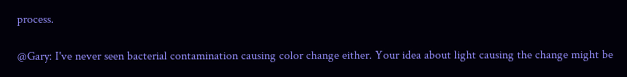process.

@Gary: I've never seen bacterial contamination causing color change either. Your idea about light causing the change might be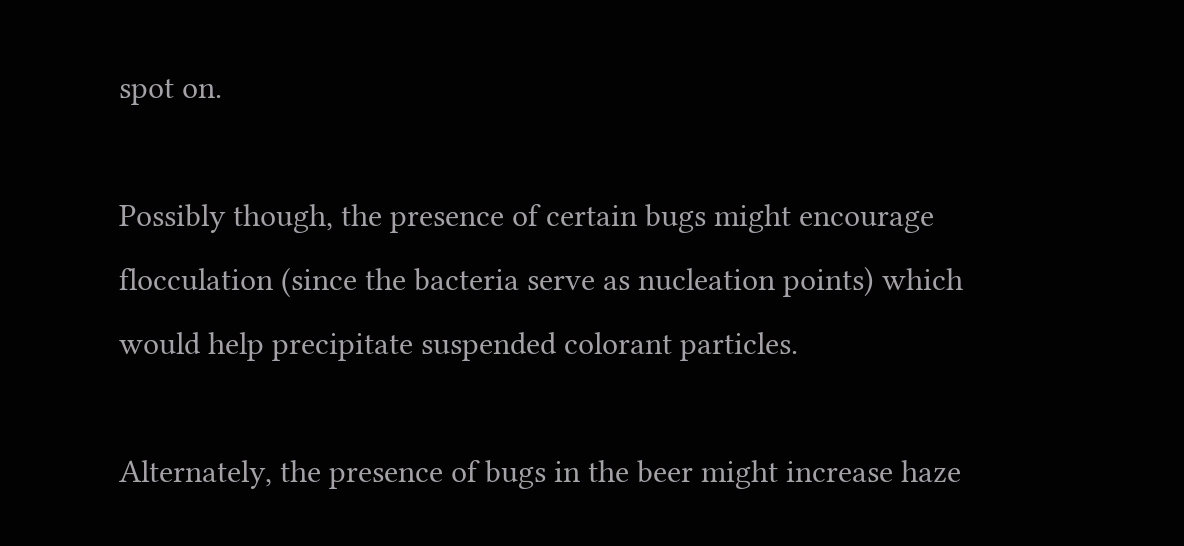spot on.

Possibly though, the presence of certain bugs might encourage flocculation (since the bacteria serve as nucleation points) which would help precipitate suspended colorant particles.

Alternately, the presence of bugs in the beer might increase haze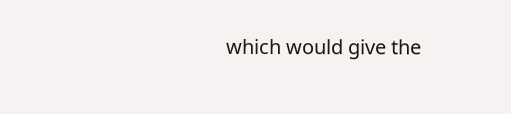which would give the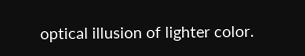optical illusion of lighter color.